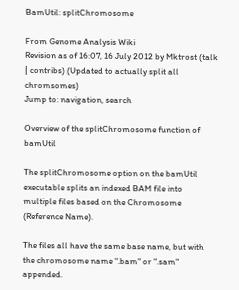BamUtil: splitChromosome

From Genome Analysis Wiki
Revision as of 16:07, 16 July 2012 by Mktrost (talk | contribs) (Updated to actually split all chromsomes)
Jump to: navigation, search

Overview of the splitChromosome function of bamUtil

The splitChromosome option on the bamUtil executable splits an indexed BAM file into multiple files based on the Chromosome (Reference Name).

The files all have the same base name, but with the chromosome name ".bam" or ".sam" appended.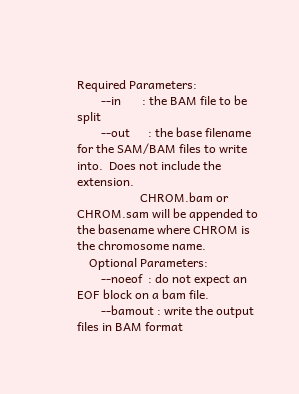Required Parameters:
        --in       : the BAM file to be split
        --out      : the base filename for the SAM/BAM files to write into.  Does not include the extension.
                     CHROM.bam or CHROM.sam will be appended to the basename where CHROM is the chromosome name.
    Optional Parameters:
        --noeof  : do not expect an EOF block on a bam file.
        --bamout : write the output files in BAM format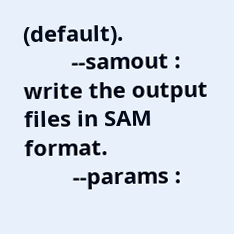(default).
        --samout : write the output files in SAM format.
        --params :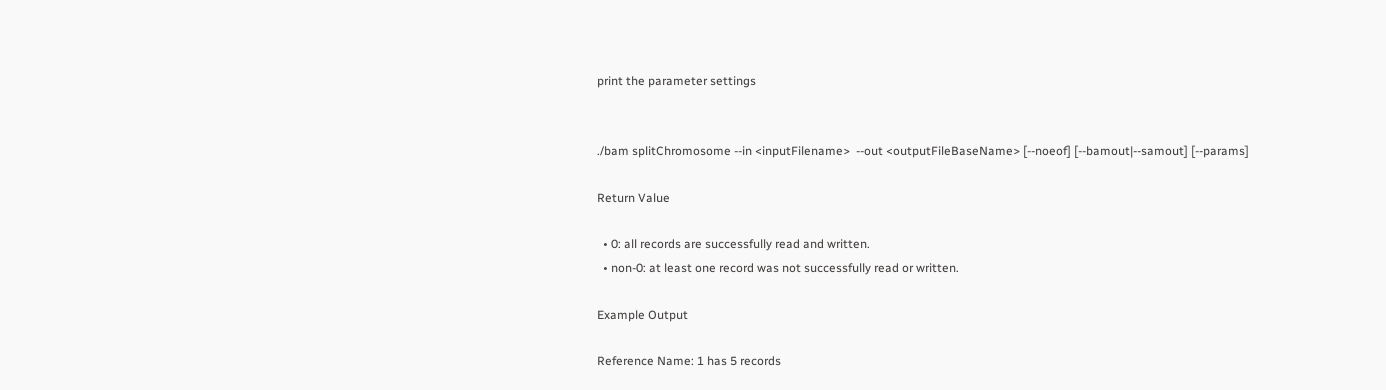print the parameter settings


./bam splitChromosome --in <inputFilename>  --out <outputFileBaseName> [--noeof] [--bamout|--samout] [--params]

Return Value

  • 0: all records are successfully read and written.
  • non-0: at least one record was not successfully read or written.

Example Output

Reference Name: 1 has 5 records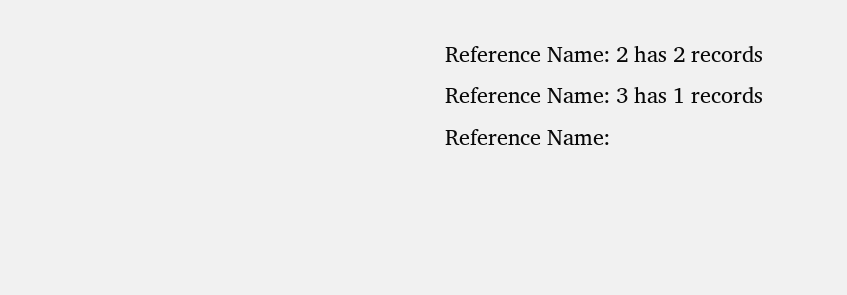Reference Name: 2 has 2 records
Reference Name: 3 has 1 records
Reference Name: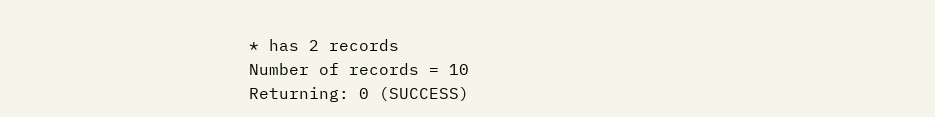* has 2 records
Number of records = 10
Returning: 0 (SUCCESS)